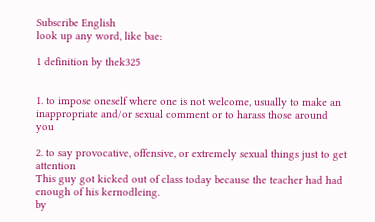Subscribe English
look up any word, like bae:

1 definition by thek325


1. to impose oneself where one is not welcome, usually to make an inappropriate and/or sexual comment or to harass those around you

2. to say provocative, offensive, or extremely sexual things just to get attention
This guy got kicked out of class today because the teacher had had enough of his kernodleing.
by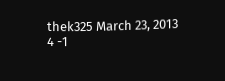thek325 March 23, 2013
4 -1